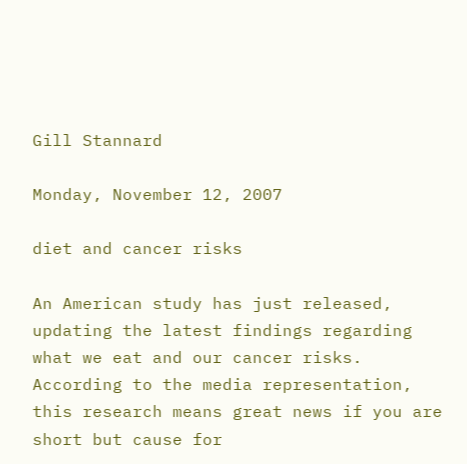Gill Stannard

Monday, November 12, 2007

diet and cancer risks

An American study has just released, updating the latest findings regarding what we eat and our cancer risks. According to the media representation, this research means great news if you are short but cause for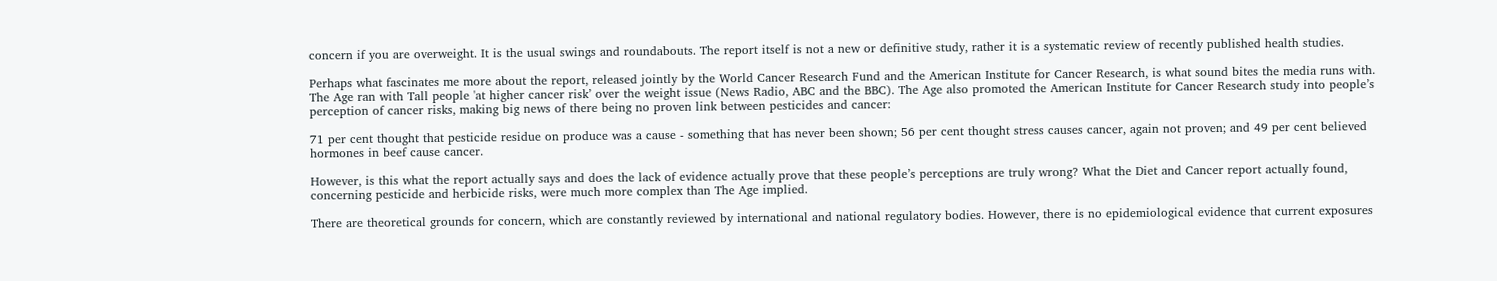concern if you are overweight. It is the usual swings and roundabouts. The report itself is not a new or definitive study, rather it is a systematic review of recently published health studies.

Perhaps what fascinates me more about the report, released jointly by the World Cancer Research Fund and the American Institute for Cancer Research, is what sound bites the media runs with. The Age ran with Tall people 'at higher cancer risk’ over the weight issue (News Radio, ABC and the BBC). The Age also promoted the American Institute for Cancer Research study into people’s perception of cancer risks, making big news of there being no proven link between pesticides and cancer:

71 per cent thought that pesticide residue on produce was a cause - something that has never been shown; 56 per cent thought stress causes cancer, again not proven; and 49 per cent believed hormones in beef cause cancer.

However, is this what the report actually says and does the lack of evidence actually prove that these people’s perceptions are truly wrong? What the Diet and Cancer report actually found, concerning pesticide and herbicide risks, were much more complex than The Age implied.

There are theoretical grounds for concern, which are constantly reviewed by international and national regulatory bodies. However, there is no epidemiological evidence that current exposures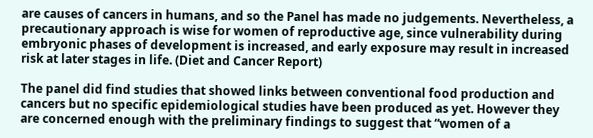are causes of cancers in humans, and so the Panel has made no judgements. Nevertheless, a precautionary approach is wise for women of reproductive age, since vulnerability during embryonic phases of development is increased, and early exposure may result in increased risk at later stages in life. (Diet and Cancer Report)

The panel did find studies that showed links between conventional food production and cancers but no specific epidemiological studies have been produced as yet. However they are concerned enough with the preliminary findings to suggest that “women of a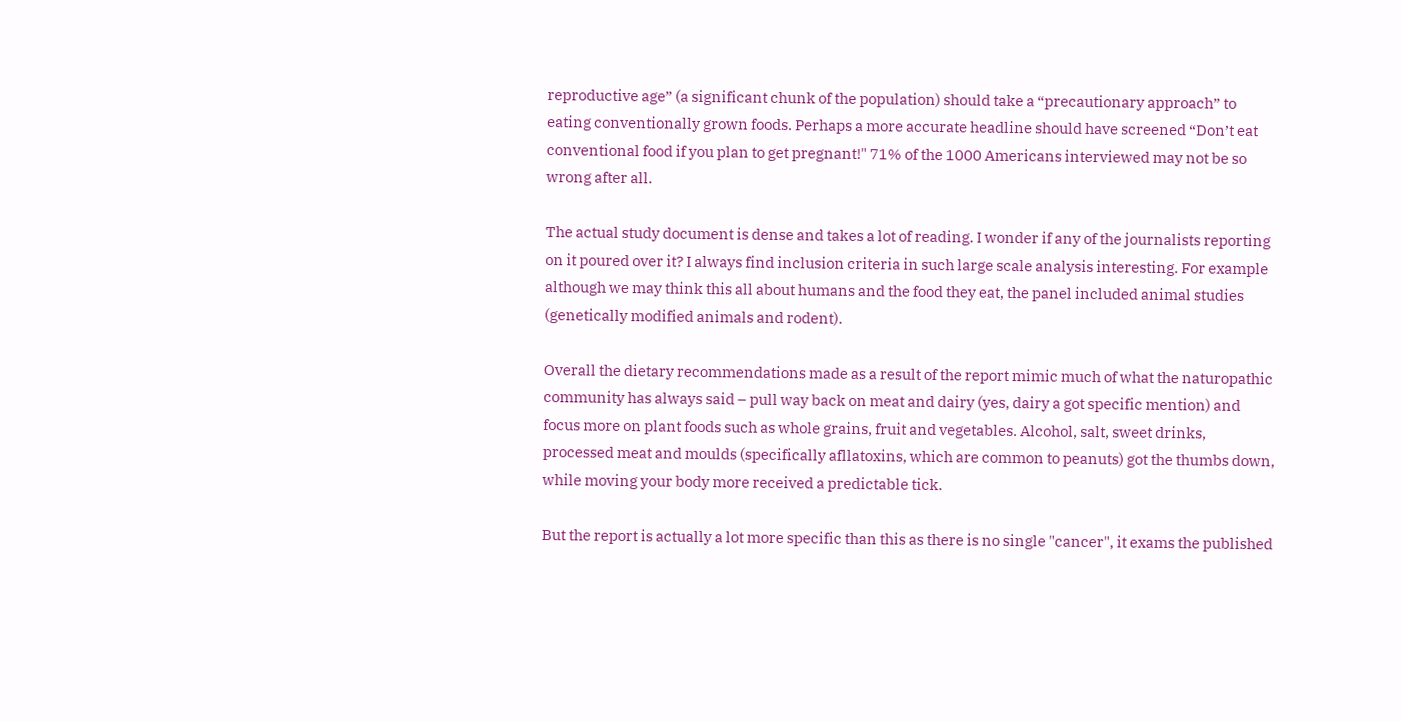reproductive age” (a significant chunk of the population) should take a “precautionary approach” to eating conventionally grown foods. Perhaps a more accurate headline should have screened “Don’t eat conventional food if you plan to get pregnant!" 71% of the 1000 Americans interviewed may not be so wrong after all.

The actual study document is dense and takes a lot of reading. I wonder if any of the journalists reporting on it poured over it? I always find inclusion criteria in such large scale analysis interesting. For example although we may think this all about humans and the food they eat, the panel included animal studies (genetically modified animals and rodent).

Overall the dietary recommendations made as a result of the report mimic much of what the naturopathic community has always said – pull way back on meat and dairy (yes, dairy a got specific mention) and focus more on plant foods such as whole grains, fruit and vegetables. Alcohol, salt, sweet drinks, processed meat and moulds (specifically afllatoxins, which are common to peanuts) got the thumbs down, while moving your body more received a predictable tick.

But the report is actually a lot more specific than this as there is no single "cancer", it exams the published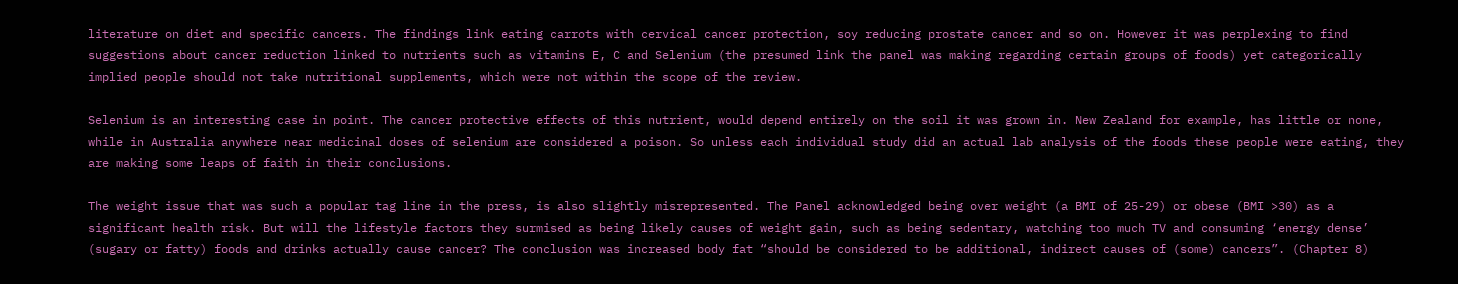literature on diet and specific cancers. The findings link eating carrots with cervical cancer protection, soy reducing prostate cancer and so on. However it was perplexing to find suggestions about cancer reduction linked to nutrients such as vitamins E, C and Selenium (the presumed link the panel was making regarding certain groups of foods) yet categorically implied people should not take nutritional supplements, which were not within the scope of the review.

Selenium is an interesting case in point. The cancer protective effects of this nutrient, would depend entirely on the soil it was grown in. New Zealand for example, has little or none, while in Australia anywhere near medicinal doses of selenium are considered a poison. So unless each individual study did an actual lab analysis of the foods these people were eating, they are making some leaps of faith in their conclusions.

The weight issue that was such a popular tag line in the press, is also slightly misrepresented. The Panel acknowledged being over weight (a BMI of 25-29) or obese (BMI >30) as a significant health risk. But will the lifestyle factors they surmised as being likely causes of weight gain, such as being sedentary, watching too much TV and consuming ‘energy dense’ (sugary or fatty) foods and drinks actually cause cancer? The conclusion was increased body fat “should be considered to be additional, indirect causes of (some) cancers”. (Chapter 8)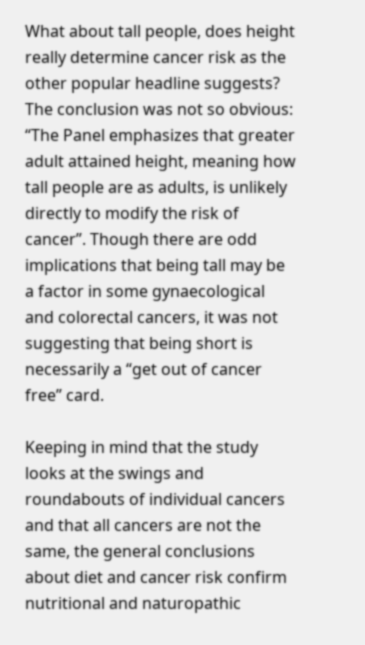What about tall people, does height really determine cancer risk as the other popular headline suggests? The conclusion was not so obvious: “The Panel emphasizes that greater adult attained height, meaning how tall people are as adults, is unlikely directly to modify the risk of cancer”. Though there are odd implications that being tall may be a factor in some gynaecological and colorectal cancers, it was not suggesting that being short is necessarily a “get out of cancer free” card.

Keeping in mind that the study looks at the swings and roundabouts of individual cancers and that all cancers are not the same, the general conclusions about diet and cancer risk confirm nutritional and naturopathic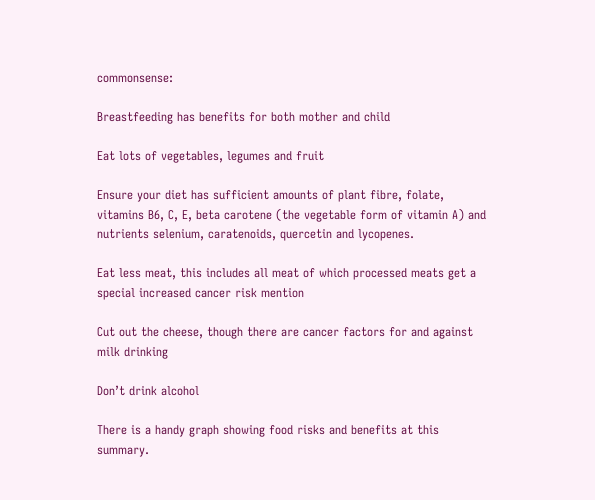commonsense:

Breastfeeding has benefits for both mother and child

Eat lots of vegetables, legumes and fruit

Ensure your diet has sufficient amounts of plant fibre, folate, vitamins B6, C, E, beta carotene (the vegetable form of vitamin A) and nutrients selenium, caratenoids, quercetin and lycopenes.

Eat less meat, this includes all meat of which processed meats get a special increased cancer risk mention

Cut out the cheese, though there are cancer factors for and against milk drinking

Don’t drink alcohol

There is a handy graph showing food risks and benefits at this summary.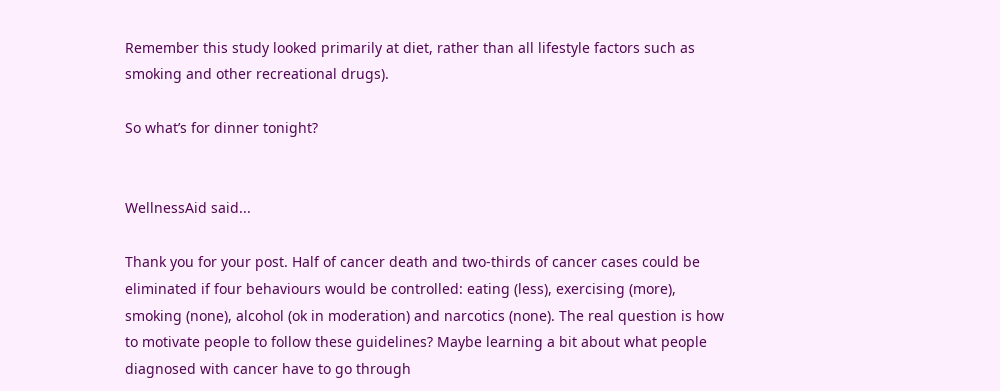Remember this study looked primarily at diet, rather than all lifestyle factors such as smoking and other recreational drugs).

So what’s for dinner tonight?


WellnessAid said...

Thank you for your post. Half of cancer death and two-thirds of cancer cases could be eliminated if four behaviours would be controlled: eating (less), exercising (more), smoking (none), alcohol (ok in moderation) and narcotics (none). The real question is how to motivate people to follow these guidelines? Maybe learning a bit about what people diagnosed with cancer have to go through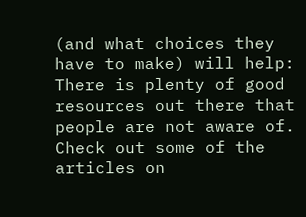(and what choices they have to make) will help: There is plenty of good resources out there that people are not aware of. Check out some of the articles on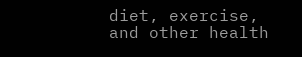diet, exercise, and other health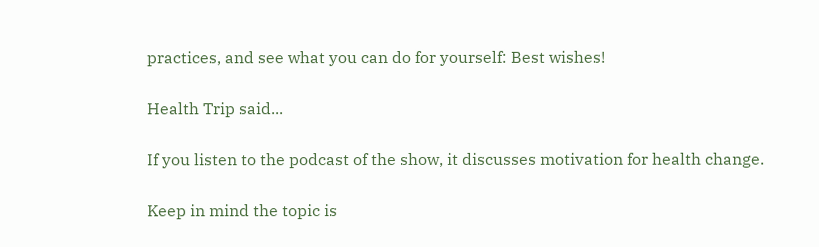practices, and see what you can do for yourself: Best wishes!

Health Trip said...

If you listen to the podcast of the show, it discusses motivation for health change.

Keep in mind the topic is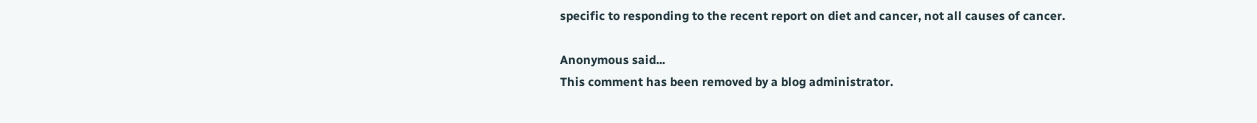specific to responding to the recent report on diet and cancer, not all causes of cancer.

Anonymous said...
This comment has been removed by a blog administrator.